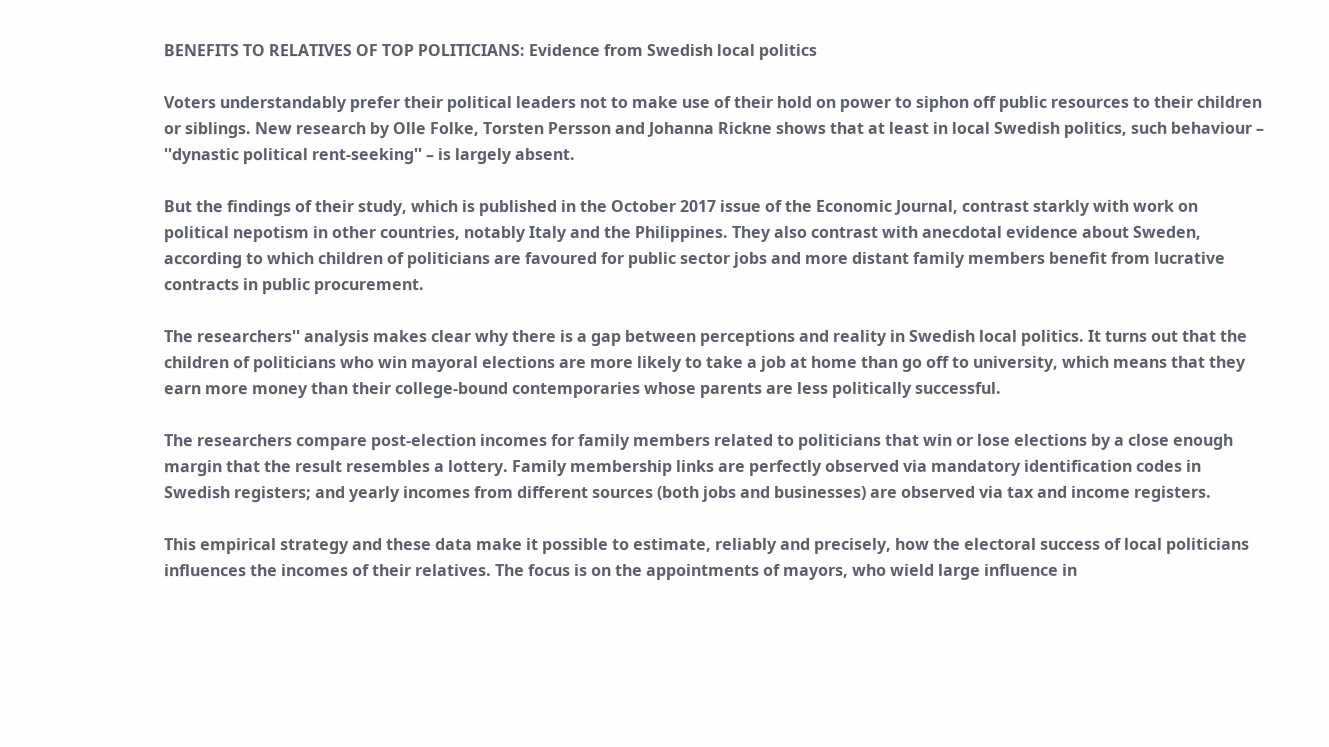BENEFITS TO RELATIVES OF TOP POLITICIANS: Evidence from Swedish local politics

Voters understandably prefer their political leaders not to make use of their hold on power to siphon off public resources to their children or siblings. New research by Olle Folke, Torsten Persson and Johanna Rickne shows that at least in local Swedish politics, such behaviour – ''dynastic political rent-seeking'' – is largely absent.

But the findings of their study, which is published in the October 2017 issue of the Economic Journal, contrast starkly with work on political nepotism in other countries, notably Italy and the Philippines. They also contrast with anecdotal evidence about Sweden, according to which children of politicians are favoured for public sector jobs and more distant family members benefit from lucrative contracts in public procurement.

The researchers'' analysis makes clear why there is a gap between perceptions and reality in Swedish local politics. It turns out that the children of politicians who win mayoral elections are more likely to take a job at home than go off to university, which means that they earn more money than their college-bound contemporaries whose parents are less politically successful.

The researchers compare post-election incomes for family members related to politicians that win or lose elections by a close enough margin that the result resembles a lottery. Family membership links are perfectly observed via mandatory identification codes in Swedish registers; and yearly incomes from different sources (both jobs and businesses) are observed via tax and income registers.

This empirical strategy and these data make it possible to estimate, reliably and precisely, how the electoral success of local politicians influences the incomes of their relatives. The focus is on the appointments of mayors, who wield large influence in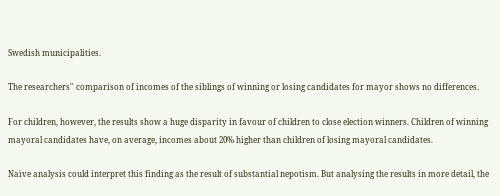Swedish municipalities.

The researchers'' comparison of incomes of the siblings of winning or losing candidates for mayor shows no differences.

For children, however, the results show a huge disparity in favour of children to close election winners. Children of winning mayoral candidates have, on average, incomes about 20% higher than children of losing mayoral candidates.

Naïve analysis could interpret this finding as the result of substantial nepotism. But analysing the results in more detail, the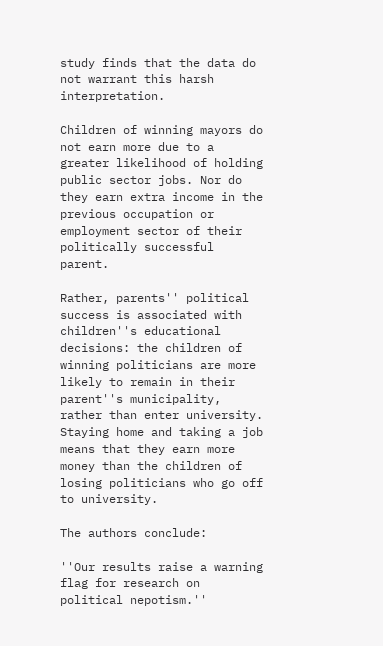study finds that the data do not warrant this harsh interpretation.

Children of winning mayors do not earn more due to a greater likelihood of holding public sector jobs. Nor do they earn extra income in the previous occupation or employment sector of their politically successful parent.

Rather, parents'' political success is associated with children''s educational decisions: the children of winning politicians are more likely to remain in their parent''s municipality, rather than enter university. Staying home and taking a job means that they earn more money than the children of losing politicians who go off to university.

The authors conclude:

''Our results raise a warning flag for research on political nepotism.''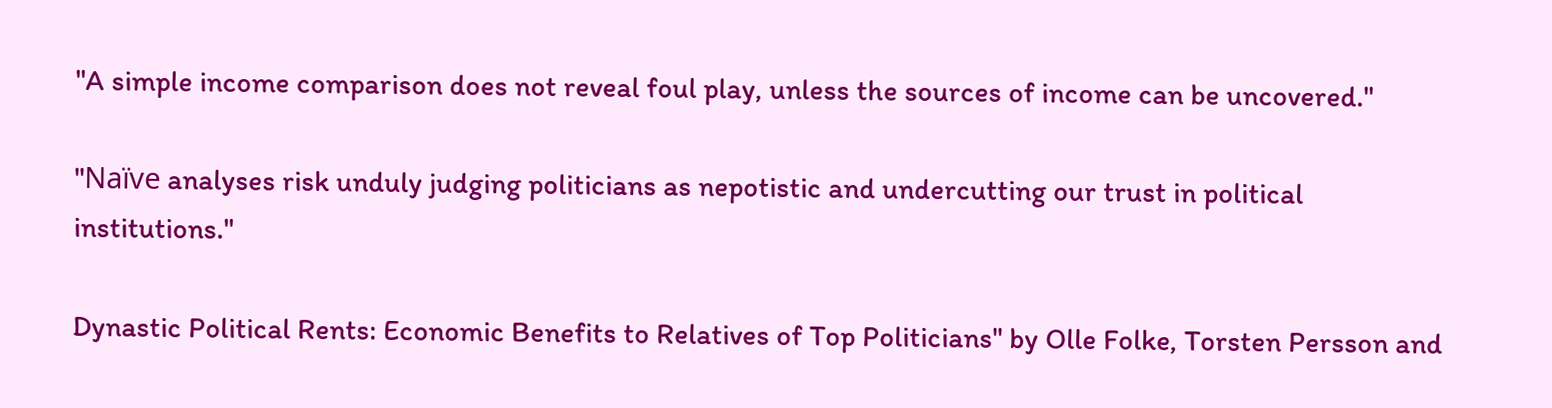''A simple income comparison does not reveal foul play, unless the sources of income can be uncovered.''

''Naïve analyses risk unduly judging politicians as nepotistic and undercutting our trust in political institutions.''

Dynastic Political Rents: Economic Benefits to Relatives of Top Politicians'' by Olle Folke, Torsten Persson and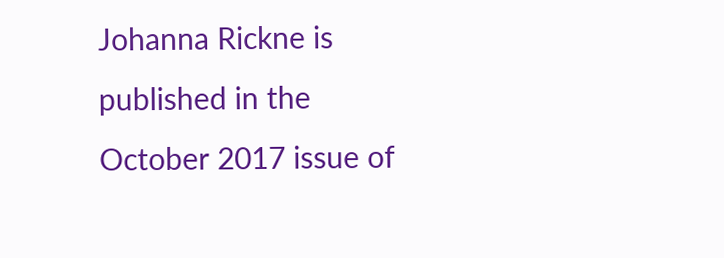Johanna Rickne is published in the October 2017 issue of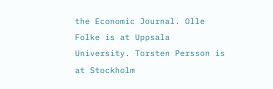the Economic Journal. Olle Folke is at Uppsala University. Torsten Persson is at Stockholm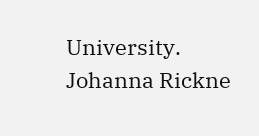University. Johanna Rickne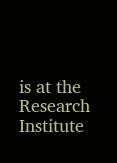is at the Research Institute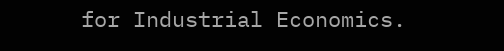for Industrial Economics.